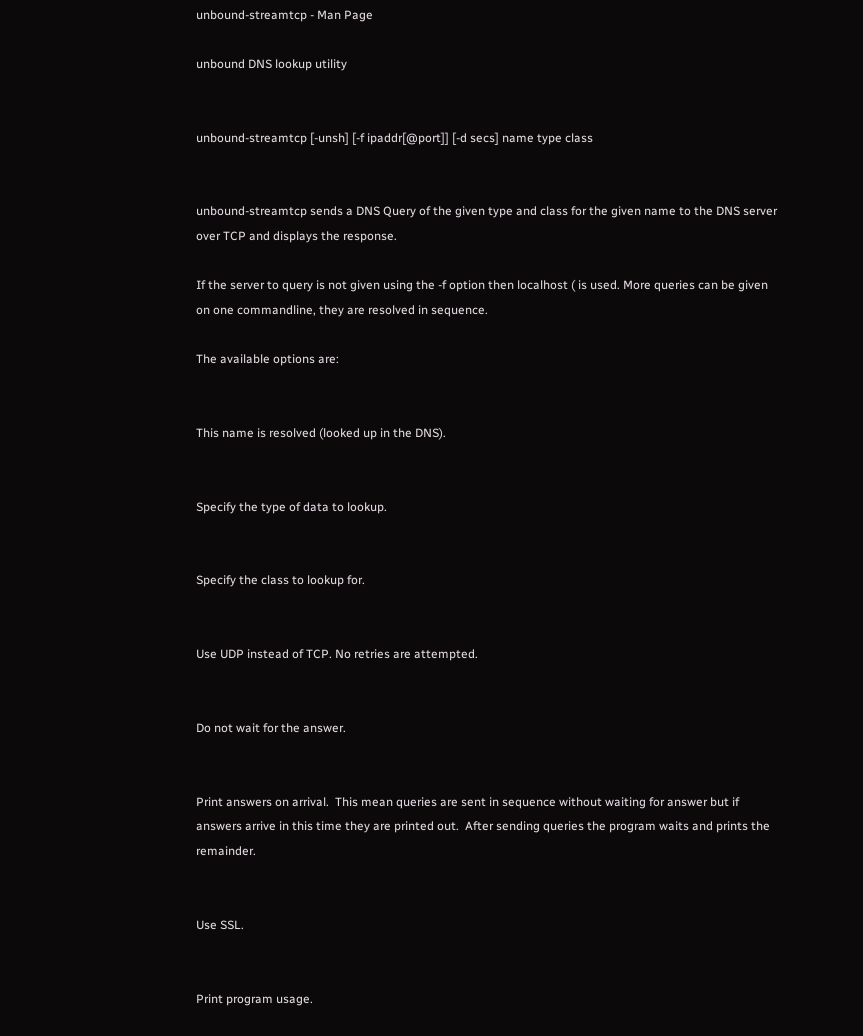unbound-streamtcp - Man Page

unbound DNS lookup utility


unbound-streamtcp [-unsh] [-f ipaddr[@port]] [-d secs] name type class


unbound-streamtcp sends a DNS Query of the given type and class for the given name to the DNS server over TCP and displays the response.

If the server to query is not given using the -f option then localhost ( is used. More queries can be given on one commandline, they are resolved in sequence.

The available options are:


This name is resolved (looked up in the DNS).


Specify the type of data to lookup.


Specify the class to lookup for.


Use UDP instead of TCP. No retries are attempted.


Do not wait for the answer.


Print answers on arrival.  This mean queries are sent in sequence without waiting for answer but if answers arrive in this time they are printed out.  After sending queries the program waits and prints the remainder.


Use SSL.


Print program usage.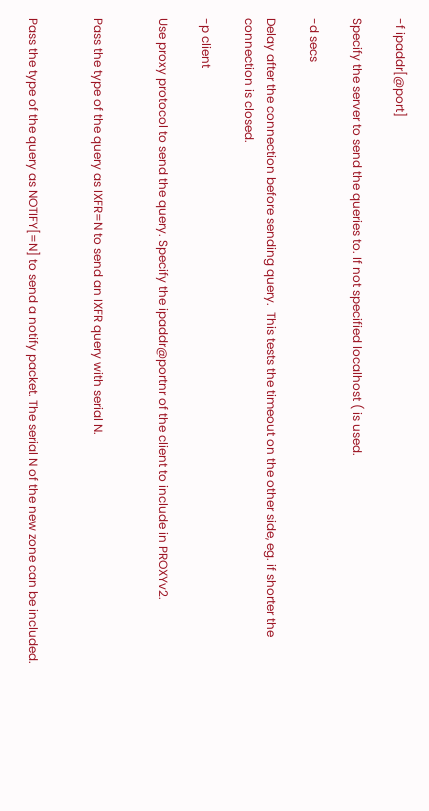-f ipaddr[@port]

Specify the server to send the queries to. If not specified localhost ( is used.

-d secs

Delay after the connection before sending query.  This tests the timeout on the other side, eg. if shorter the connection is closed.

-p client

Use proxy protocol to send the query. Specify the ipaddr@portnr of the client to include in PROXYv2.


Pass the type of the query as IXFR=N to send an IXFR query with serial N.


Pass the type of the query as NOTIFY[=N] to send a notify packet. The serial N of the new zone can be included.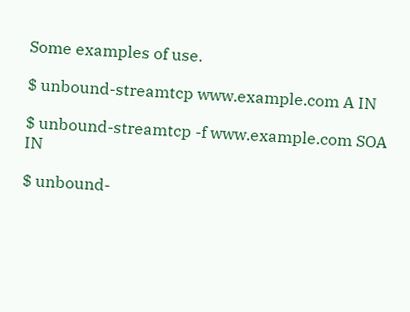Some examples of use.

$ unbound-streamtcp www.example.com A IN

$ unbound-streamtcp -f www.example.com SOA IN

$ unbound-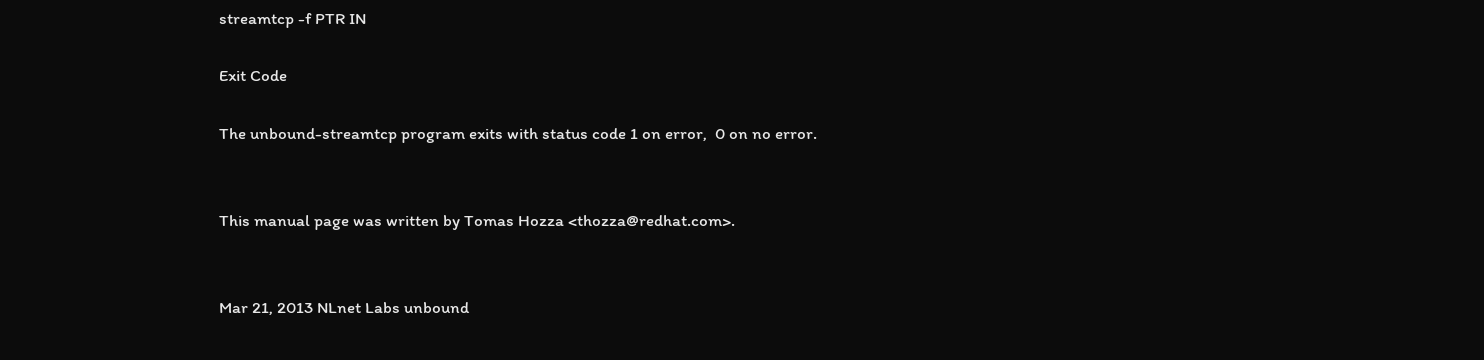streamtcp -f PTR IN

Exit Code

The unbound-streamtcp program exits with status code 1 on error,  0 on no error.


This manual page was written by Tomas Hozza <thozza@redhat.com>.


Mar 21, 2013 NLnet Labs unbound